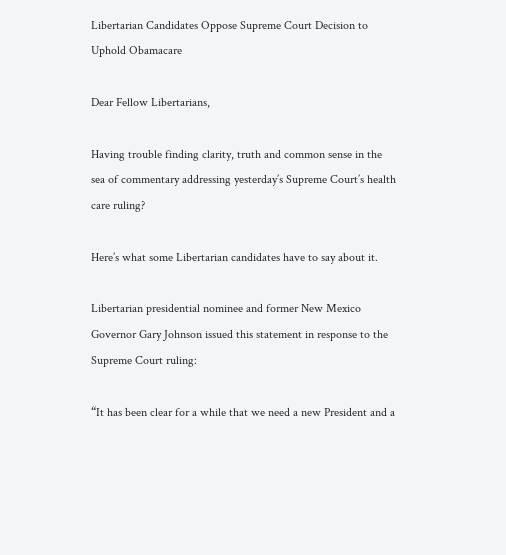Libertarian Candidates Oppose Supreme Court Decision to Uphold Obamacare

Dear Fellow Libertarians,

Having trouble finding clarity, truth and common sense in the sea of commentary addressing yesterday’s Supreme Court’s health care ruling?

Here’s what some Libertarian candidates have to say about it.

Libertarian presidential nominee and former New Mexico Governor Gary Johnson issued this statement in response to the Supreme Court ruling:

“It has been clear for a while that we need a new President and a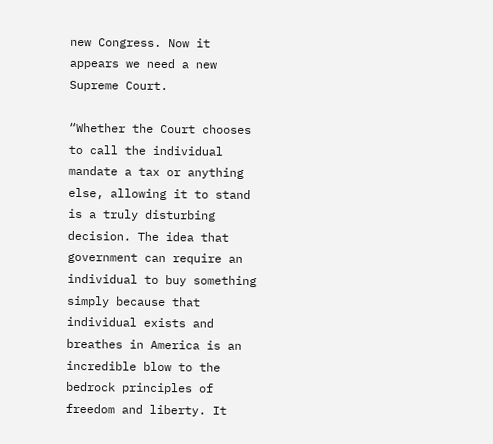new Congress. Now it appears we need a new Supreme Court.

“Whether the Court chooses to call the individual mandate a tax or anything else, allowing it to stand is a truly disturbing decision. The idea that government can require an individual to buy something simply because that individual exists and breathes in America is an incredible blow to the bedrock principles of freedom and liberty. It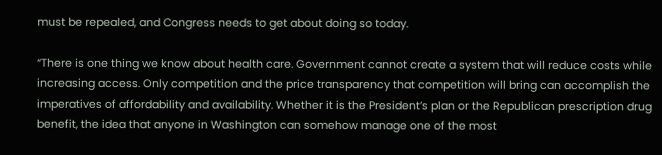must be repealed, and Congress needs to get about doing so today.

“There is one thing we know about health care. Government cannot create a system that will reduce costs while increasing access. Only competition and the price transparency that competition will bring can accomplish the imperatives of affordability and availability. Whether it is the President’s plan or the Republican prescription drug benefit, the idea that anyone in Washington can somehow manage one of the most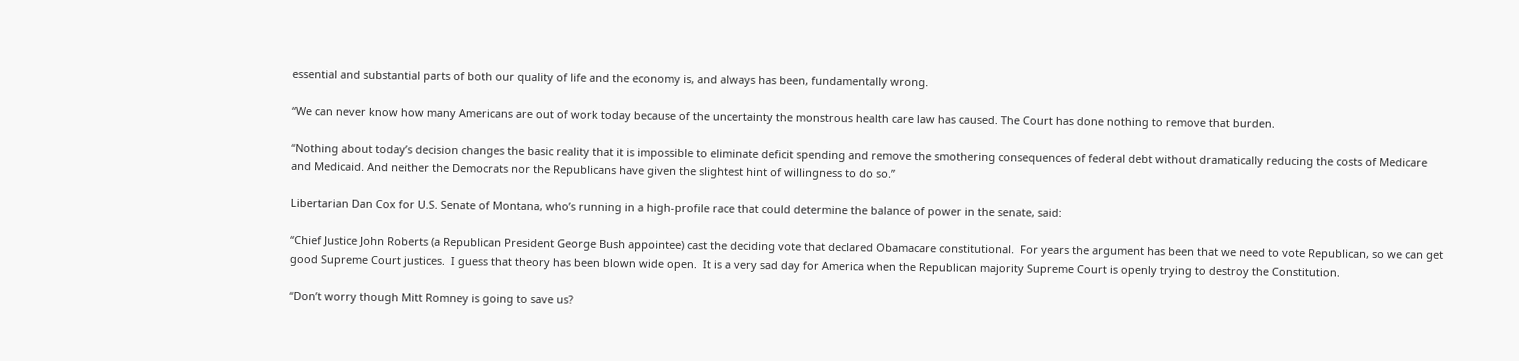essential and substantial parts of both our quality of life and the economy is, and always has been, fundamentally wrong.

“We can never know how many Americans are out of work today because of the uncertainty the monstrous health care law has caused. The Court has done nothing to remove that burden.

“Nothing about today’s decision changes the basic reality that it is impossible to eliminate deficit spending and remove the smothering consequences of federal debt without dramatically reducing the costs of Medicare and Medicaid. And neither the Democrats nor the Republicans have given the slightest hint of willingness to do so.”

Libertarian Dan Cox for U.S. Senate of Montana, who’s running in a high-profile race that could determine the balance of power in the senate, said:

“Chief Justice John Roberts (a Republican President George Bush appointee) cast the deciding vote that declared Obamacare constitutional.  For years the argument has been that we need to vote Republican, so we can get good Supreme Court justices.  I guess that theory has been blown wide open.  It is a very sad day for America when the Republican majority Supreme Court is openly trying to destroy the Constitution.

“Don’t worry though Mitt Romney is going to save us?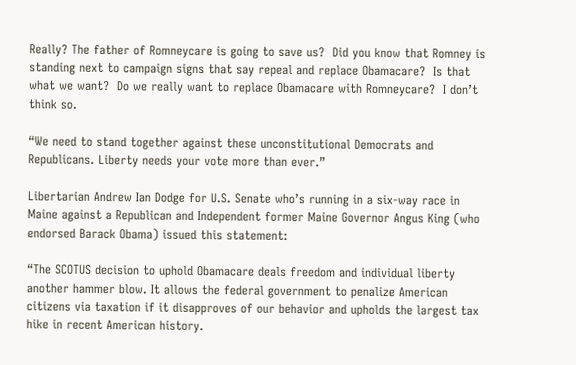Really? The father of Romneycare is going to save us?  Did you know that Romney is standing next to campaign signs that say repeal and replace Obamacare?  Is that what we want?  Do we really want to replace Obamacare with Romneycare?  I don’t think so.

“We need to stand together against these unconstitutional Democrats and Republicans. Liberty needs your vote more than ever.”

Libertarian Andrew Ian Dodge for U.S. Senate who’s running in a six-way race in Maine against a Republican and Independent former Maine Governor Angus King (who endorsed Barack Obama) issued this statement:

“The SCOTUS decision to uphold Obamacare deals freedom and individual liberty another hammer blow. It allows the federal government to penalize American citizens via taxation if it disapproves of our behavior and upholds the largest tax hike in recent American history.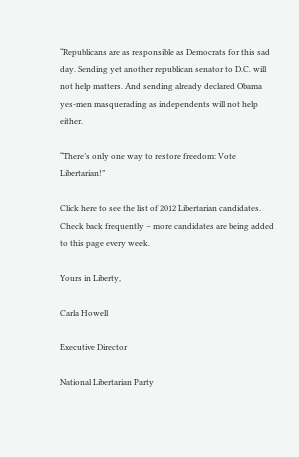“Republicans are as responsible as Democrats for this sad day. Sending yet another republican senator to D.C. will not help matters. And sending already declared Obama yes-men masquerading as independents will not help either.

“There’s only one way to restore freedom: Vote Libertarian!”

Click here to see the list of 2012 Libertarian candidates. Check back frequently – more candidates are being added to this page every week.

Yours in Liberty,

Carla Howell

Executive Director

National Libertarian Party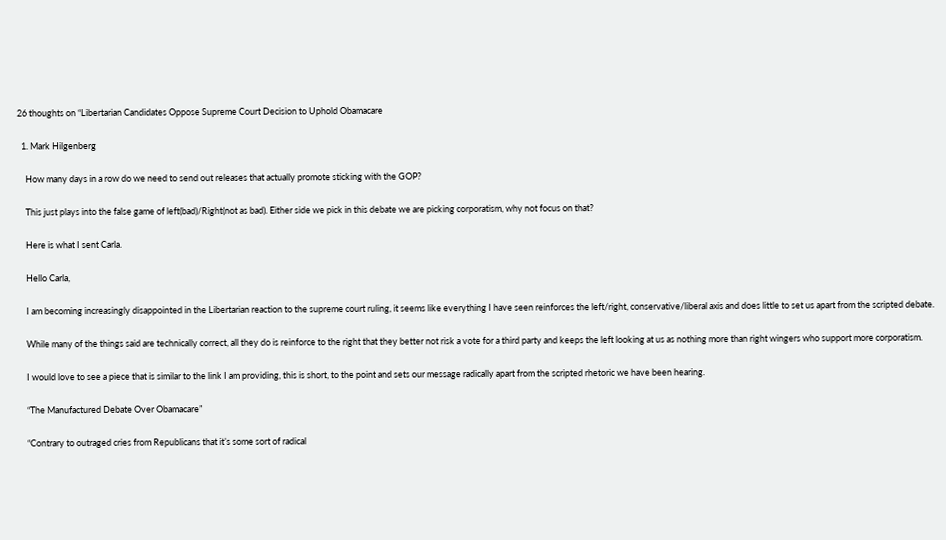26 thoughts on “Libertarian Candidates Oppose Supreme Court Decision to Uphold Obamacare

  1. Mark Hilgenberg

    How many days in a row do we need to send out releases that actually promote sticking with the GOP?

    This just plays into the false game of left(bad)/Right(not as bad). Either side we pick in this debate we are picking corporatism, why not focus on that?

    Here is what I sent Carla.

    Hello Carla,

    I am becoming increasingly disappointed in the Libertarian reaction to the supreme court ruling, it seems like everything I have seen reinforces the left/right, conservative/liberal axis and does little to set us apart from the scripted debate.

    While many of the things said are technically correct, all they do is reinforce to the right that they better not risk a vote for a third party and keeps the left looking at us as nothing more than right wingers who support more corporatism.

    I would love to see a piece that is similar to the link I am providing, this is short, to the point and sets our message radically apart from the scripted rhetoric we have been hearing.

    “The Manufactured Debate Over Obamacare”

    “Contrary to outraged cries from Republicans that it’s some sort of radical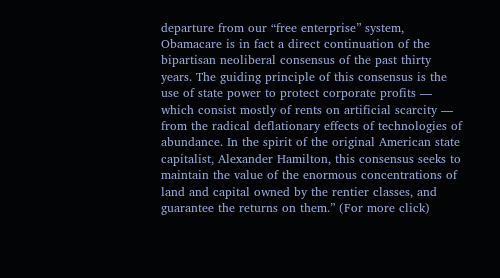departure from our “free enterprise” system, Obamacare is in fact a direct continuation of the bipartisan neoliberal consensus of the past thirty years. The guiding principle of this consensus is the use of state power to protect corporate profits — which consist mostly of rents on artificial scarcity — from the radical deflationary effects of technologies of abundance. In the spirit of the original American state capitalist, Alexander Hamilton, this consensus seeks to maintain the value of the enormous concentrations of land and capital owned by the rentier classes, and guarantee the returns on them.” (For more click)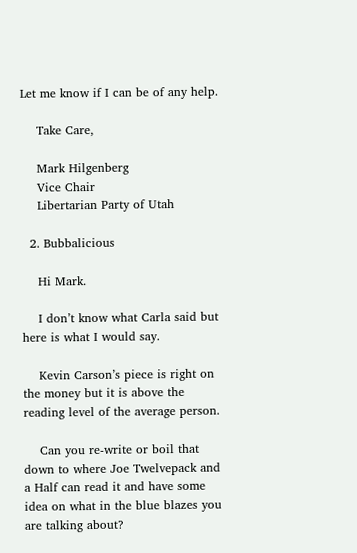Let me know if I can be of any help.

    Take Care,

    Mark Hilgenberg
    Vice Chair
    Libertarian Party of Utah

  2. Bubbalicious

    Hi Mark.

    I don’t know what Carla said but here is what I would say.

    Kevin Carson’s piece is right on the money but it is above the reading level of the average person.

    Can you re-write or boil that down to where Joe Twelvepack and a Half can read it and have some idea on what in the blue blazes you are talking about?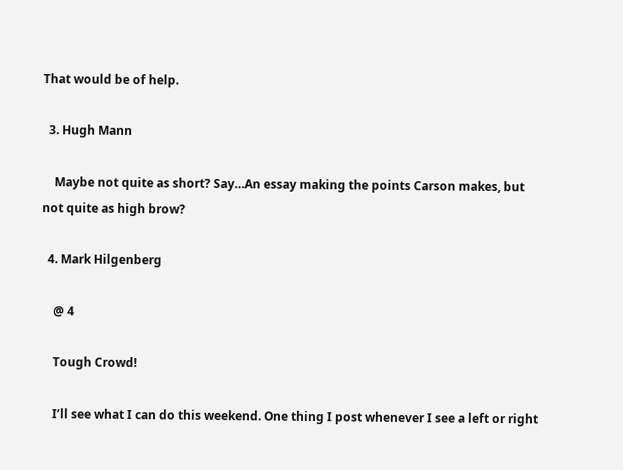That would be of help.

  3. Hugh Mann

    Maybe not quite as short? Say…An essay making the points Carson makes, but not quite as high brow?

  4. Mark Hilgenberg

    @ 4

    Tough Crowd!

    I’ll see what I can do this weekend. One thing I post whenever I see a left or right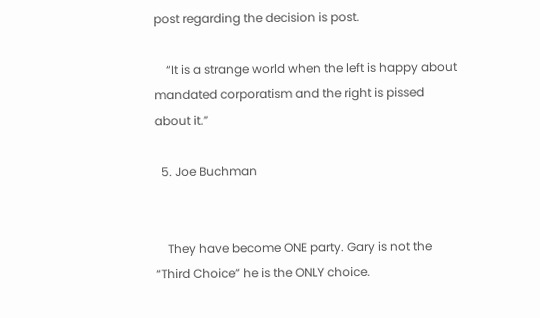post regarding the decision is post.

    “It is a strange world when the left is happy about mandated corporatism and the right is pissed about it.”

  5. Joe Buchman


    They have become ONE party. Gary is not the “Third Choice” he is the ONLY choice.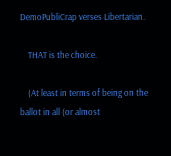DemoPubliCrap verses Libertarian.

    THAT is the choice.

    (At least in terms of being on the ballot in all (or almost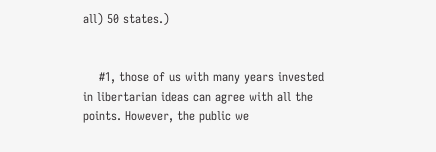all) 50 states.)


    #1, those of us with many years invested in libertarian ideas can agree with all the points. However, the public we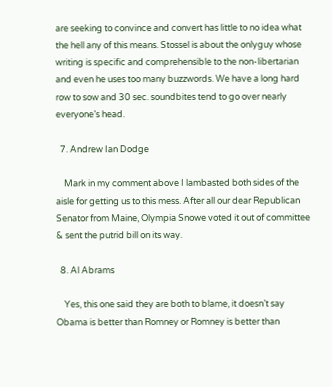are seeking to convince and convert has little to no idea what the hell any of this means. Stossel is about the onlyguy whose writing is specific and comprehensible to the non-libertarian and even he uses too many buzzwords. We have a long hard row to sow and 30 sec. soundbites tend to go over nearly everyone’s head.

  7. Andrew Ian Dodge

    Mark in my comment above I lambasted both sides of the aisle for getting us to this mess. After all our dear Republican Senator from Maine, Olympia Snowe voted it out of committee & sent the putrid bill on its way.

  8. Al Abrams

    Yes, this one said they are both to blame, it doesn’t say Obama is better than Romney or Romney is better than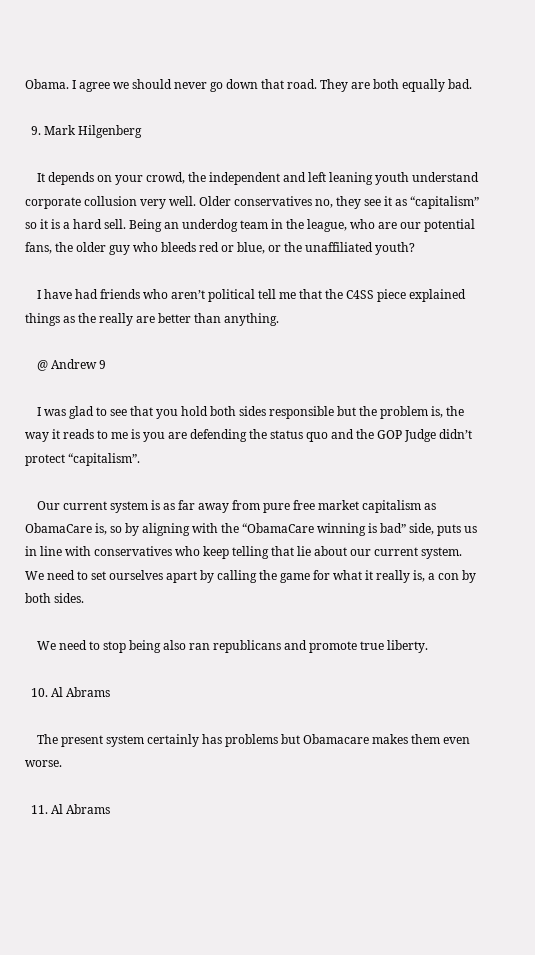Obama. I agree we should never go down that road. They are both equally bad.

  9. Mark Hilgenberg

    It depends on your crowd, the independent and left leaning youth understand corporate collusion very well. Older conservatives no, they see it as “capitalism” so it is a hard sell. Being an underdog team in the league, who are our potential fans, the older guy who bleeds red or blue, or the unaffiliated youth?

    I have had friends who aren’t political tell me that the C4SS piece explained things as the really are better than anything.

    @ Andrew 9

    I was glad to see that you hold both sides responsible but the problem is, the way it reads to me is you are defending the status quo and the GOP Judge didn’t protect “capitalism”.

    Our current system is as far away from pure free market capitalism as ObamaCare is, so by aligning with the “ObamaCare winning is bad” side, puts us in line with conservatives who keep telling that lie about our current system. We need to set ourselves apart by calling the game for what it really is, a con by both sides.

    We need to stop being also ran republicans and promote true liberty.

  10. Al Abrams

    The present system certainly has problems but Obamacare makes them even worse.

  11. Al Abrams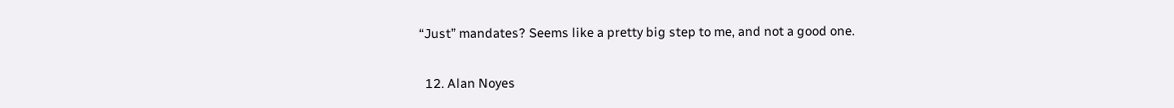“Just” mandates? Seems like a pretty big step to me, and not a good one.

  12. Alan Noyes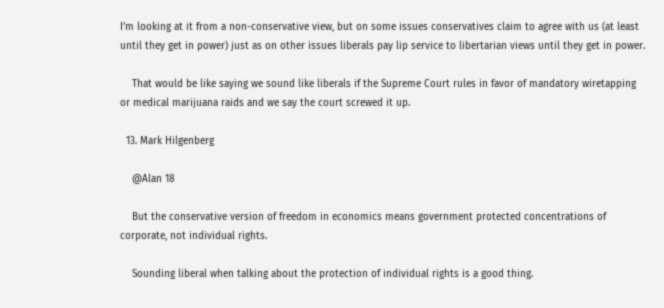I’m looking at it from a non-conservative view, but on some issues conservatives claim to agree with us (at least until they get in power) just as on other issues liberals pay lip service to libertarian views until they get in power.

    That would be like saying we sound like liberals if the Supreme Court rules in favor of mandatory wiretapping or medical marijuana raids and we say the court screwed it up.

  13. Mark Hilgenberg

    @Alan 18

    But the conservative version of freedom in economics means government protected concentrations of corporate, not individual rights.

    Sounding liberal when talking about the protection of individual rights is a good thing.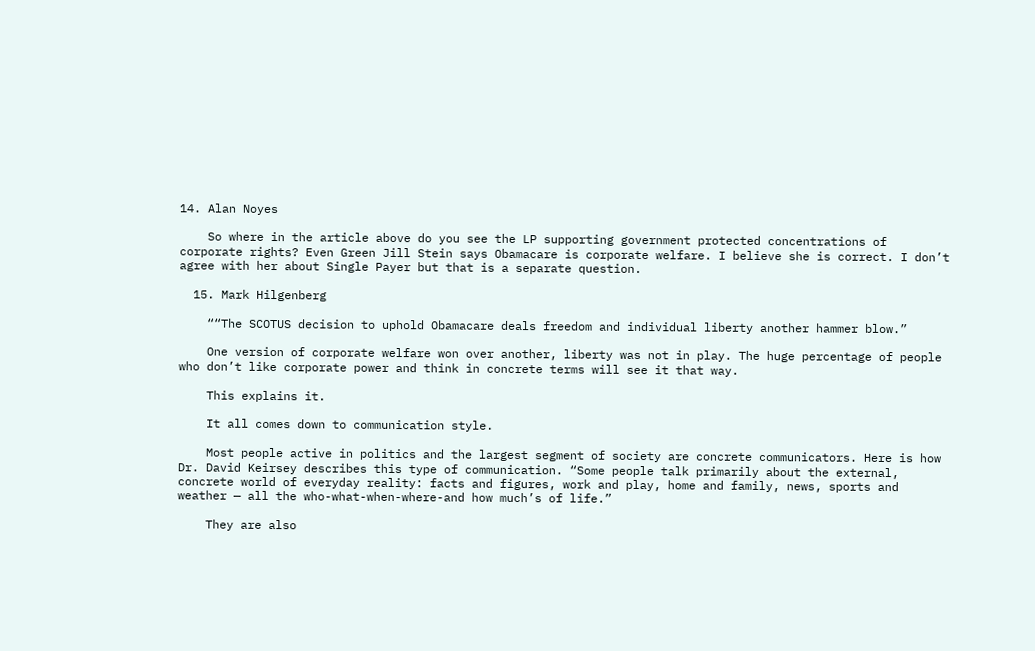14. Alan Noyes

    So where in the article above do you see the LP supporting government protected concentrations of corporate rights? Even Green Jill Stein says Obamacare is corporate welfare. I believe she is correct. I don’t agree with her about Single Payer but that is a separate question.

  15. Mark Hilgenberg

    ““The SCOTUS decision to uphold Obamacare deals freedom and individual liberty another hammer blow.”

    One version of corporate welfare won over another, liberty was not in play. The huge percentage of people who don’t like corporate power and think in concrete terms will see it that way.

    This explains it.

    It all comes down to communication style.

    Most people active in politics and the largest segment of society are concrete communicators. Here is how Dr. David Keirsey describes this type of communication. “Some people talk primarily about the external, concrete world of everyday reality: facts and figures, work and play, home and family, news, sports and weather — all the who-what-when-where-and how much’s of life.”

    They are also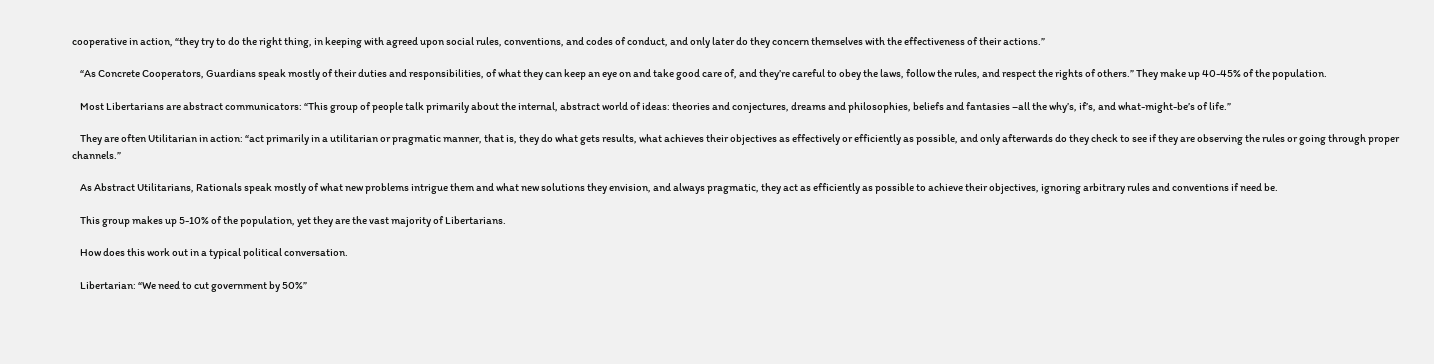cooperative in action, “they try to do the right thing, in keeping with agreed upon social rules, conventions, and codes of conduct, and only later do they concern themselves with the effectiveness of their actions.”

    “As Concrete Cooperators, Guardians speak mostly of their duties and responsibilities, of what they can keep an eye on and take good care of, and they’re careful to obey the laws, follow the rules, and respect the rights of others.” They make up 40-45% of the population.

    Most Libertarians are abstract communicators: “This group of people talk primarily about the internal, abstract world of ideas: theories and conjectures, dreams and philosophies, beliefs and fantasies –all the why’s, if’s, and what-might-be’s of life.”

    They are often Utilitarian in action: “act primarily in a utilitarian or pragmatic manner, that is, they do what gets results, what achieves their objectives as effectively or efficiently as possible, and only afterwards do they check to see if they are observing the rules or going through proper channels.”

    As Abstract Utilitarians, Rationals speak mostly of what new problems intrigue them and what new solutions they envision, and always pragmatic, they act as efficiently as possible to achieve their objectives, ignoring arbitrary rules and conventions if need be.

    This group makes up 5-10% of the population, yet they are the vast majority of Libertarians.

    How does this work out in a typical political conversation.

    Libertarian: “We need to cut government by 50%”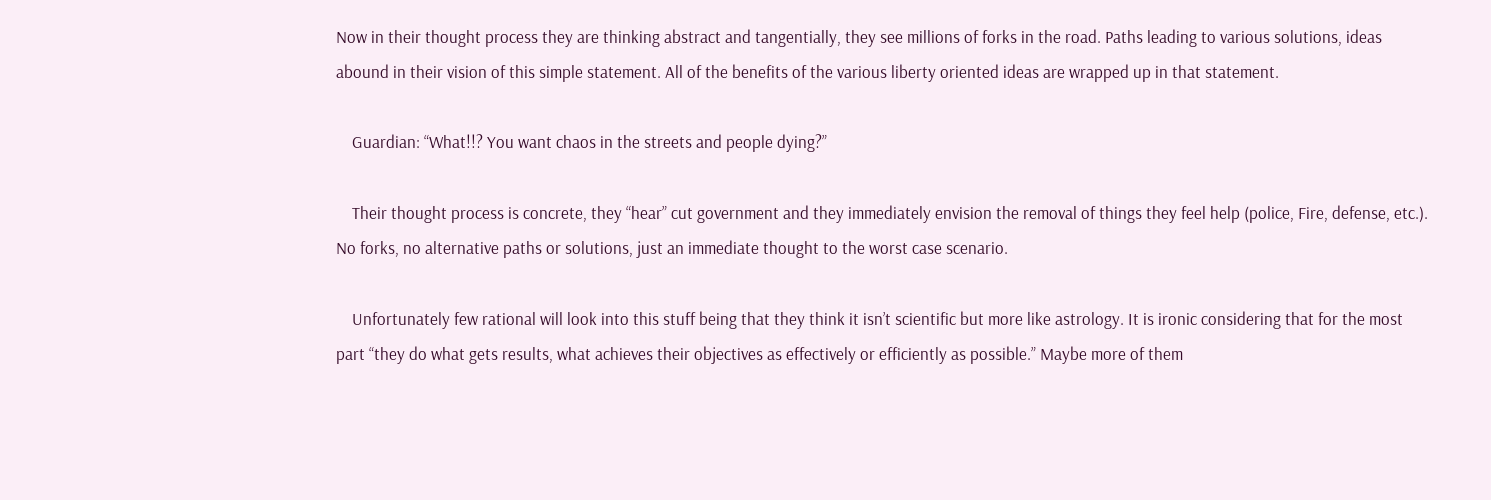Now in their thought process they are thinking abstract and tangentially, they see millions of forks in the road. Paths leading to various solutions, ideas abound in their vision of this simple statement. All of the benefits of the various liberty oriented ideas are wrapped up in that statement.

    Guardian: “What!!? You want chaos in the streets and people dying?”

    Their thought process is concrete, they “hear” cut government and they immediately envision the removal of things they feel help (police, Fire, defense, etc.). No forks, no alternative paths or solutions, just an immediate thought to the worst case scenario.

    Unfortunately few rational will look into this stuff being that they think it isn’t scientific but more like astrology. It is ironic considering that for the most part “they do what gets results, what achieves their objectives as effectively or efficiently as possible.” Maybe more of them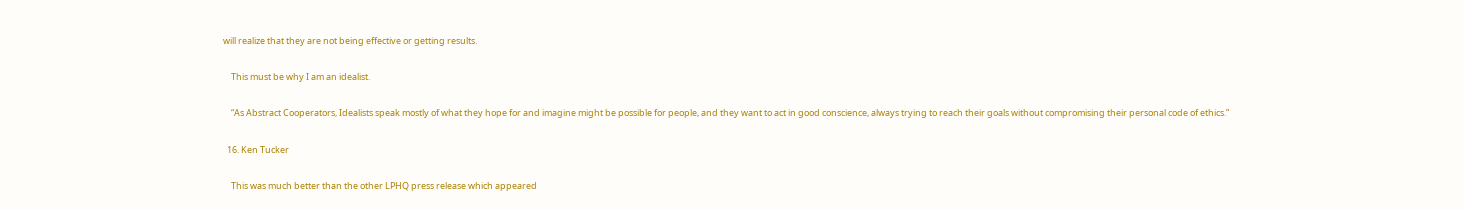will realize that they are not being effective or getting results.

    This must be why I am an idealist.

    “As Abstract Cooperators, Idealists speak mostly of what they hope for and imagine might be possible for people, and they want to act in good conscience, always trying to reach their goals without compromising their personal code of ethics.”

  16. Ken Tucker

    This was much better than the other LPHQ press release which appeared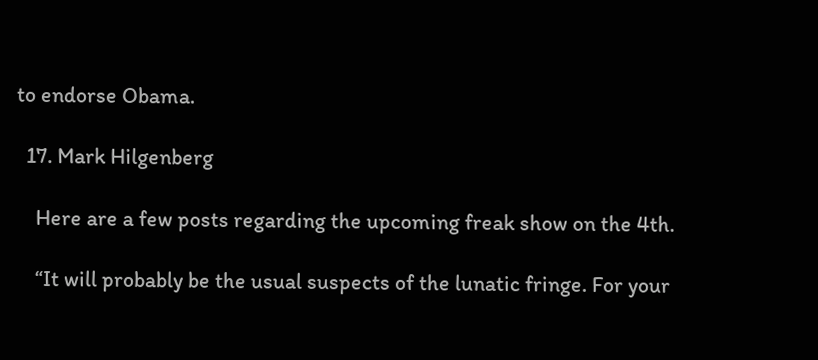to endorse Obama.

  17. Mark Hilgenberg

    Here are a few posts regarding the upcoming freak show on the 4th.

    “It will probably be the usual suspects of the lunatic fringe. For your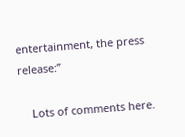entertainment, the press release:”

    Lots of comments here.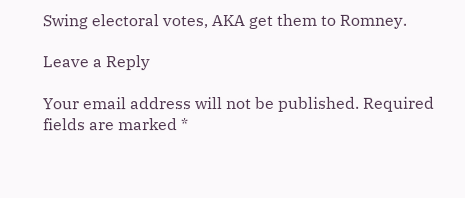Swing electoral votes, AKA get them to Romney.

Leave a Reply

Your email address will not be published. Required fields are marked *